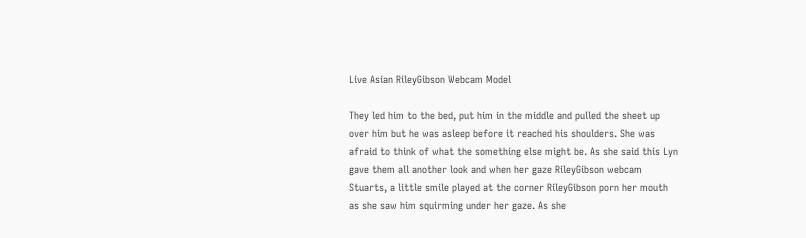Live Asian RileyGibson Webcam Model

They led him to the bed, put him in the middle and pulled the sheet up over him but he was asleep before it reached his shoulders. She was afraid to think of what the something else might be. As she said this Lyn gave them all another look and when her gaze RileyGibson webcam Stuarts, a little smile played at the corner RileyGibson porn her mouth as she saw him squirming under her gaze. As she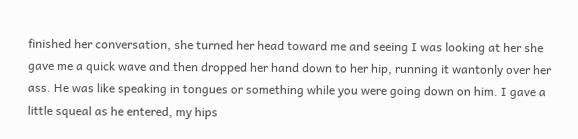finished her conversation, she turned her head toward me and seeing I was looking at her she gave me a quick wave and then dropped her hand down to her hip, running it wantonly over her ass. He was like speaking in tongues or something while you were going down on him. I gave a little squeal as he entered, my hips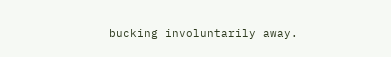bucking involuntarily away.